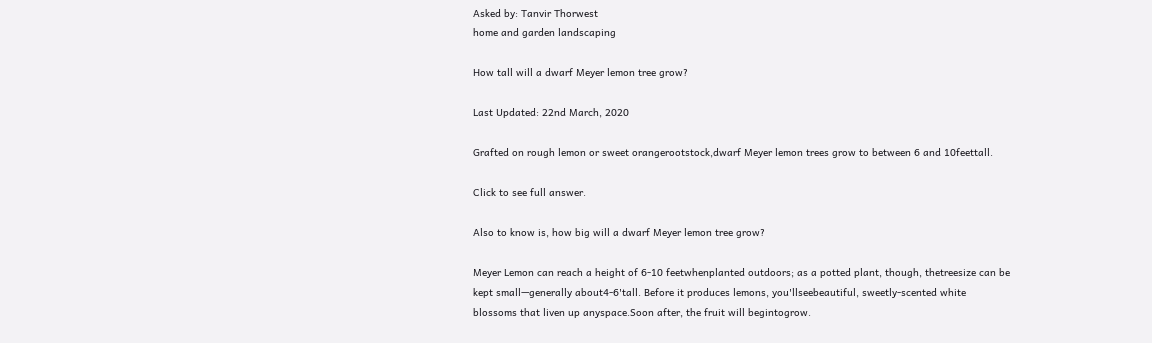Asked by: Tanvir Thorwest
home and garden landscaping

How tall will a dwarf Meyer lemon tree grow?

Last Updated: 22nd March, 2020

Grafted on rough lemon or sweet orangerootstock,dwarf Meyer lemon trees grow to between 6 and 10feettall.

Click to see full answer.

Also to know is, how big will a dwarf Meyer lemon tree grow?

Meyer Lemon can reach a height of 6-10 feetwhenplanted outdoors; as a potted plant, though, thetreesize can be kept small—generally about4-6'tall. Before it produces lemons, you'llseebeautiful, sweetly-scented white blossoms that liven up anyspace.Soon after, the fruit will begintogrow.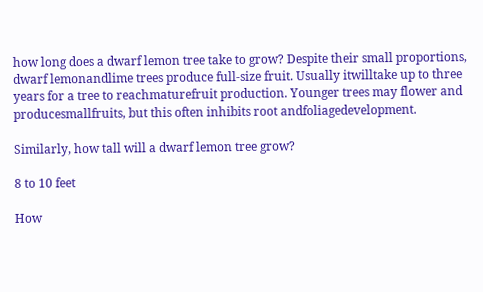how long does a dwarf lemon tree take to grow? Despite their small proportions, dwarf lemonandlime trees produce full-size fruit. Usually itwilltake up to three years for a tree to reachmaturefruit production. Younger trees may flower and producesmallfruits, but this often inhibits root andfoliagedevelopment.

Similarly, how tall will a dwarf lemon tree grow?

8 to 10 feet

How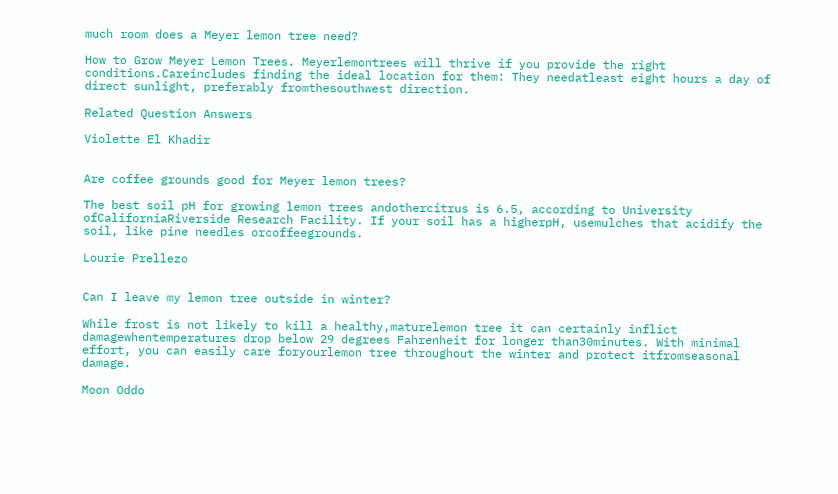much room does a Meyer lemon tree need?

How to Grow Meyer Lemon Trees. Meyerlemontrees will thrive if you provide the right conditions.Careincludes finding the ideal location for them: They needatleast eight hours a day of direct sunlight, preferably fromthesouthwest direction.

Related Question Answers

Violette El Khadir


Are coffee grounds good for Meyer lemon trees?

The best soil pH for growing lemon trees andothercitrus is 6.5, according to University ofCaliforniaRiverside Research Facility. If your soil has a higherpH, usemulches that acidify the soil, like pine needles orcoffeegrounds.

Lourie Prellezo


Can I leave my lemon tree outside in winter?

While frost is not likely to kill a healthy,maturelemon tree it can certainly inflict damagewhentemperatures drop below 29 degrees Fahrenheit for longer than30minutes. With minimal effort, you can easily care foryourlemon tree throughout the winter and protect itfromseasonal damage.

Moon Oddo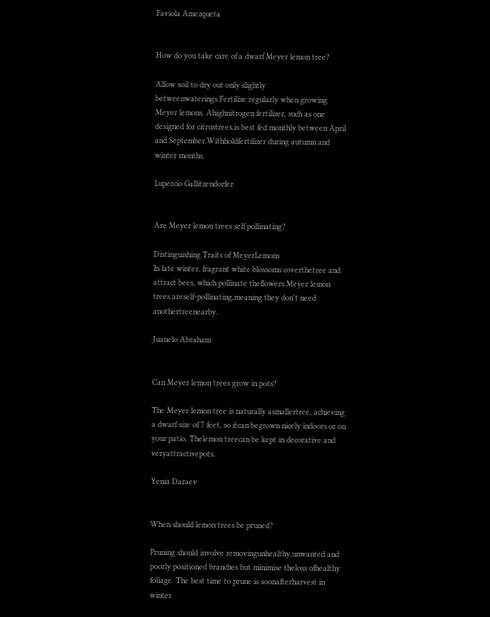Faviola Amezqueta


How do you take care of a dwarf Meyer lemon tree?

Allow soil to dry out only slightly betweenwaterings.Fertilize regularly when growing Meyer lemons. Ahighnitrogen fertilizer, such as one designed for citrustrees,is best fed monthly between April and September.Withholdfertilizer during autumn and winter months.

Lupercio Gallitzendorfer


Are Meyer lemon trees self pollinating?

Distinguishing Traits of MeyerLemons
In late winter, fragrant white blossoms coverthetree and attract bees, which pollinate theflowers.Meyer lemon trees areself-pollinating,meaning they don't need anothertreenearby.

Juanelo Abraham


Can Meyer lemon trees grow in pots?

The Meyer lemon tree is naturally asmallertree, achieving a dwarf size of 7 feet, so itcan begrown nicely indoors or on your patio. Thelemon treecan be kept in decorative and veryattractivepots.

Yenia Daraev


When should lemon trees be pruned?

Pruning should involve removingunhealthy,unwanted and poorly positioned branches but minimise theloss ofhealthy foliage. The best time to prune is soonafterharvest in winter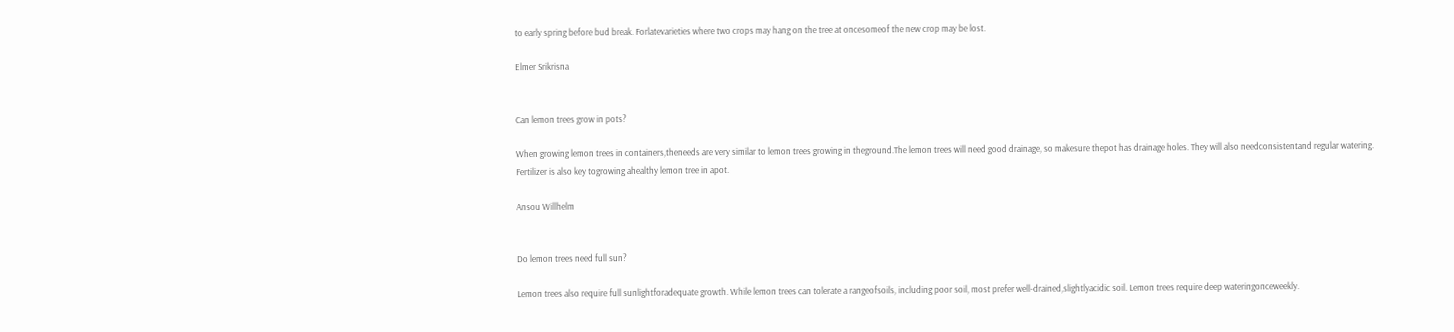to early spring before bud break. Forlatevarieties where two crops may hang on the tree at oncesomeof the new crop may be lost.

Elmer Srikrisna


Can lemon trees grow in pots?

When growing lemon trees in containers,theneeds are very similar to lemon trees growing in theground.The lemon trees will need good drainage, so makesure thepot has drainage holes. They will also needconsistentand regular watering. Fertilizer is also key togrowing ahealthy lemon tree in apot.

Ansou Willhelm


Do lemon trees need full sun?

Lemon trees also require full sunlightforadequate growth. While lemon trees can tolerate a rangeofsoils, including poor soil, most prefer well-drained,slightlyacidic soil. Lemon trees require deep wateringonceweekly.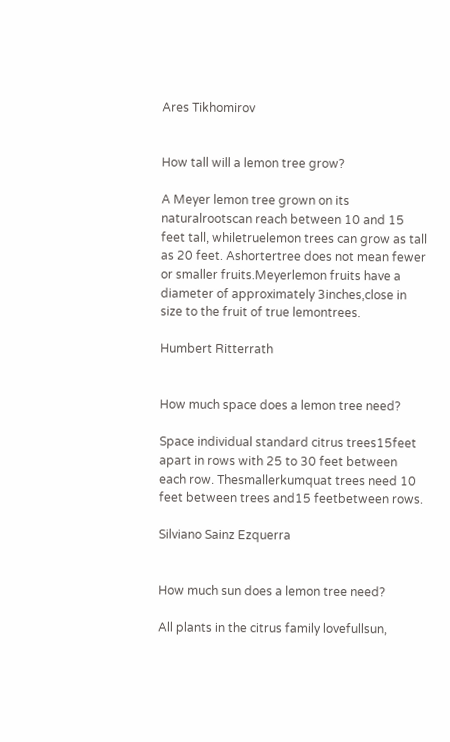Ares Tikhomirov


How tall will a lemon tree grow?

A Meyer lemon tree grown on its naturalrootscan reach between 10 and 15 feet tall, whiletruelemon trees can grow as tall as 20 feet. Ashortertree does not mean fewer or smaller fruits.Meyerlemon fruits have a diameter of approximately 3inches,close in size to the fruit of true lemontrees.

Humbert Ritterrath


How much space does a lemon tree need?

Space individual standard citrus trees15feet apart in rows with 25 to 30 feet between each row. Thesmallerkumquat trees need 10 feet between trees and15 feetbetween rows.

Silviano Sainz Ezquerra


How much sun does a lemon tree need?

All plants in the citrus family lovefullsun,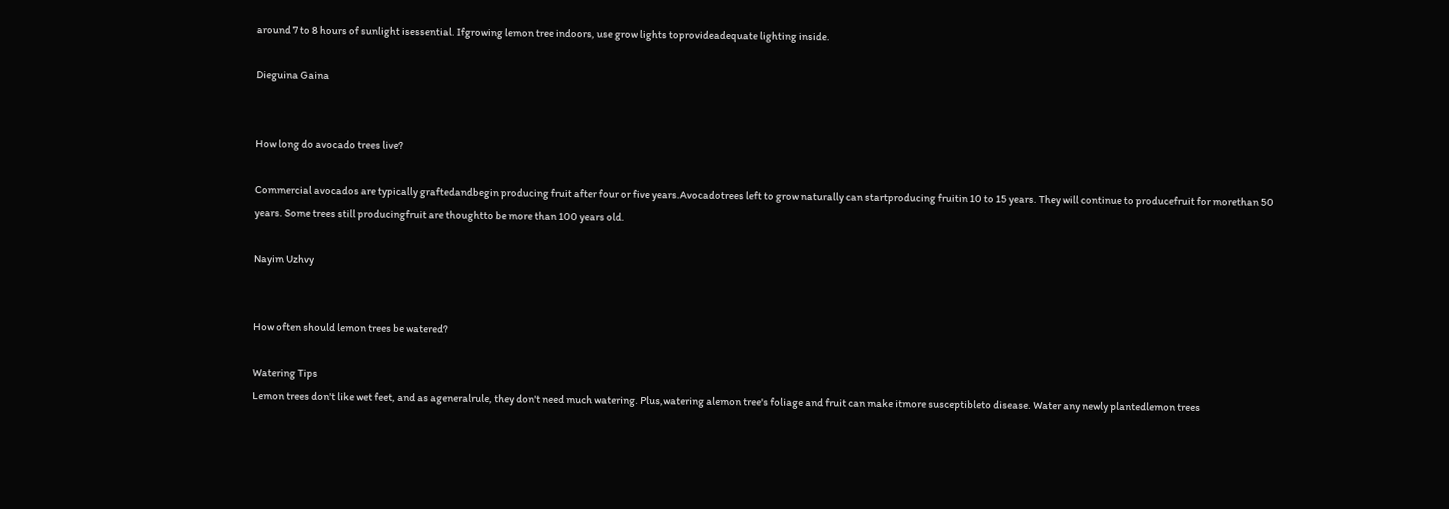around 7 to 8 hours of sunlight isessential. Ifgrowing lemon tree indoors, use grow lights toprovideadequate lighting inside.

Dieguina Gaina


How long do avocado trees live?

Commercial avocados are typically graftedandbegin producing fruit after four or five years.Avocadotrees left to grow naturally can startproducing fruitin 10 to 15 years. They will continue to producefruit for morethan 50 years. Some trees still producingfruit are thoughtto be more than 100 years old.

Nayim Uzhvy


How often should lemon trees be watered?

Watering Tips
Lemon trees don't like wet feet, and as ageneralrule, they don't need much watering. Plus,watering alemon tree's foliage and fruit can make itmore susceptibleto disease. Water any newly plantedlemon trees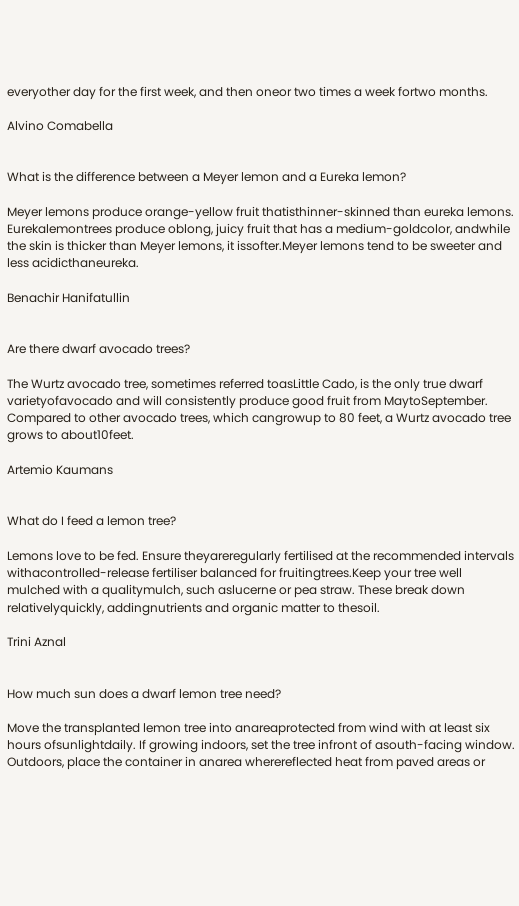everyother day for the first week, and then oneor two times a week fortwo months.

Alvino Comabella


What is the difference between a Meyer lemon and a Eureka lemon?

Meyer lemons produce orange-yellow fruit thatisthinner-skinned than eureka lemons. Eurekalemontrees produce oblong, juicy fruit that has a medium-goldcolor, andwhile the skin is thicker than Meyer lemons, it issofter.Meyer lemons tend to be sweeter and less acidicthaneureka.

Benachir Hanifatullin


Are there dwarf avocado trees?

The Wurtz avocado tree, sometimes referred toasLittle Cado, is the only true dwarf varietyofavocado and will consistently produce good fruit from MaytoSeptember. Compared to other avocado trees, which cangrowup to 80 feet, a Wurtz avocado tree grows to about10feet.

Artemio Kaumans


What do I feed a lemon tree?

Lemons love to be fed. Ensure theyareregularly fertilised at the recommended intervals withacontrolled-release fertiliser balanced for fruitingtrees.Keep your tree well mulched with a qualitymulch, such aslucerne or pea straw. These break down relativelyquickly, addingnutrients and organic matter to thesoil.

Trini Aznal


How much sun does a dwarf lemon tree need?

Move the transplanted lemon tree into anareaprotected from wind with at least six hours ofsunlightdaily. If growing indoors, set the tree infront of asouth-facing window. Outdoors, place the container in anarea wherereflected heat from paved areas or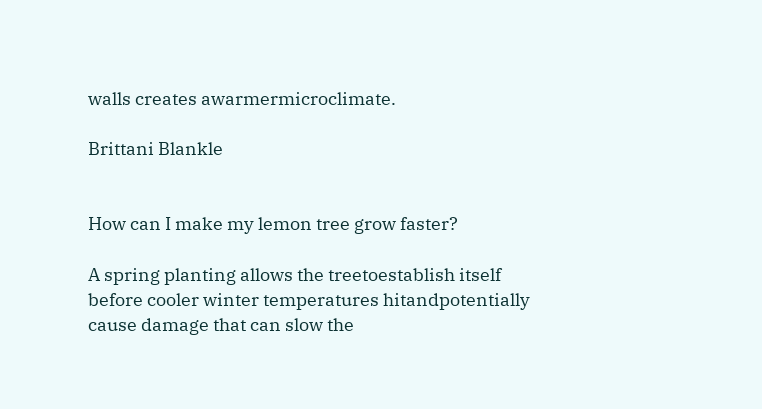walls creates awarmermicroclimate.

Brittani Blankle


How can I make my lemon tree grow faster?

A spring planting allows the treetoestablish itself before cooler winter temperatures hitandpotentially cause damage that can slow the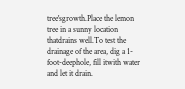tree'sgrowth.Place the lemon tree in a sunny location thatdrains well.To test the drainage of the area, dig a 1-foot-deephole, fill itwith water and let it drain.